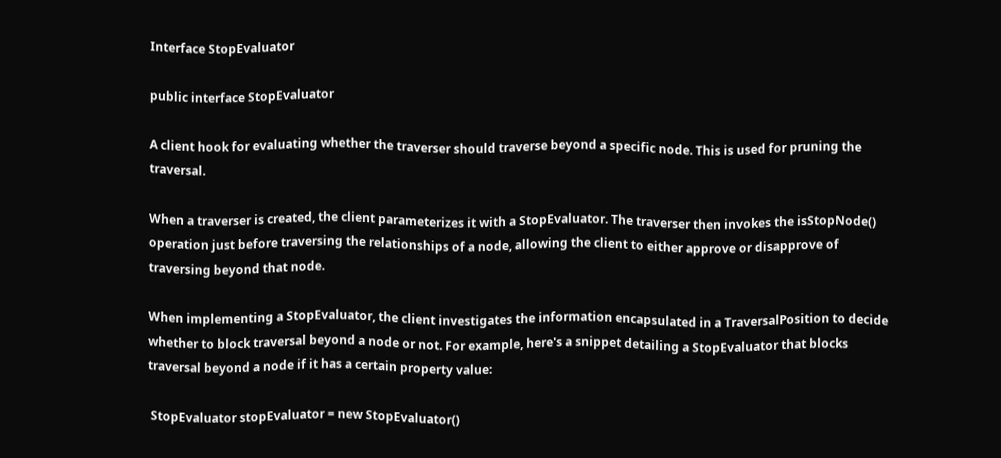Interface StopEvaluator

public interface StopEvaluator

A client hook for evaluating whether the traverser should traverse beyond a specific node. This is used for pruning the traversal.

When a traverser is created, the client parameterizes it with a StopEvaluator. The traverser then invokes the isStopNode() operation just before traversing the relationships of a node, allowing the client to either approve or disapprove of traversing beyond that node.

When implementing a StopEvaluator, the client investigates the information encapsulated in a TraversalPosition to decide whether to block traversal beyond a node or not. For example, here's a snippet detailing a StopEvaluator that blocks traversal beyond a node if it has a certain property value:

 StopEvaluator stopEvaluator = new StopEvaluator()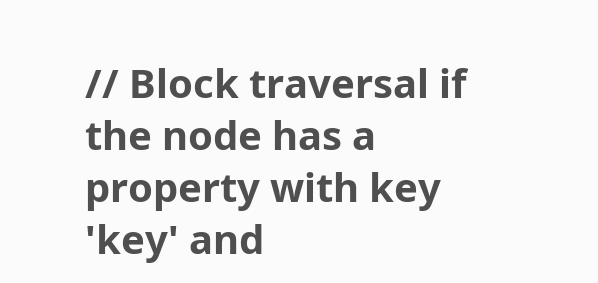// Block traversal if the node has a property with key 'key' and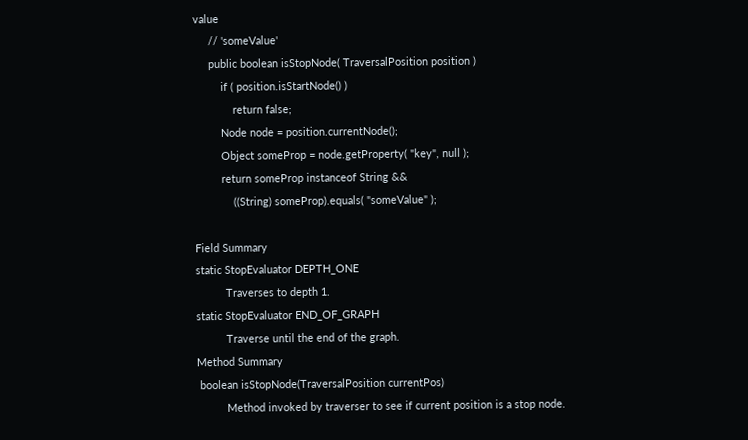value
     // 'someValue'
     public boolean isStopNode( TraversalPosition position )
         if ( position.isStartNode() )
             return false;
         Node node = position.currentNode();
         Object someProp = node.getProperty( "key", null );
         return someProp instanceof String &&
             ((String) someProp).equals( "someValue" );

Field Summary
static StopEvaluator DEPTH_ONE
          Traverses to depth 1.
static StopEvaluator END_OF_GRAPH
          Traverse until the end of the graph.
Method Summary
 boolean isStopNode(TraversalPosition currentPos)
          Method invoked by traverser to see if current position is a stop node.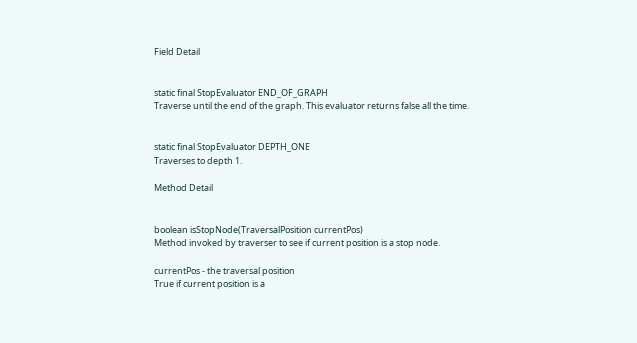Field Detail


static final StopEvaluator END_OF_GRAPH
Traverse until the end of the graph. This evaluator returns false all the time.


static final StopEvaluator DEPTH_ONE
Traverses to depth 1.

Method Detail


boolean isStopNode(TraversalPosition currentPos)
Method invoked by traverser to see if current position is a stop node.

currentPos - the traversal position
True if current position is a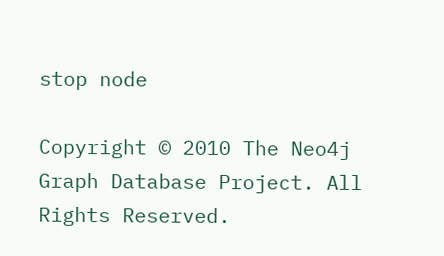stop node

Copyright © 2010 The Neo4j Graph Database Project. All Rights Reserved.